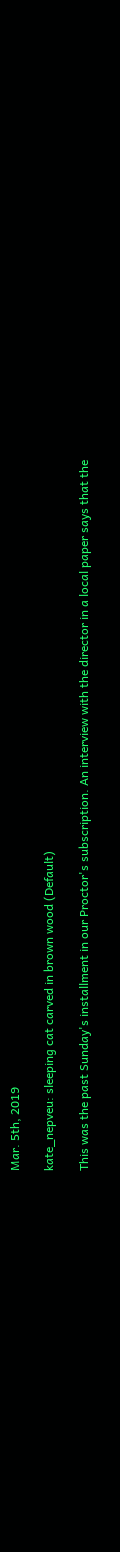Mar. 5th, 2019

kate_nepveu: sleeping cat carved in brown wood (Default)

This was the past Sunday's installment in our Proctor's subscription. An interview with the director in a local paper says that the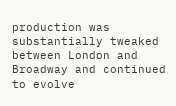production was substantially tweaked between London and Broadway and continued to evolve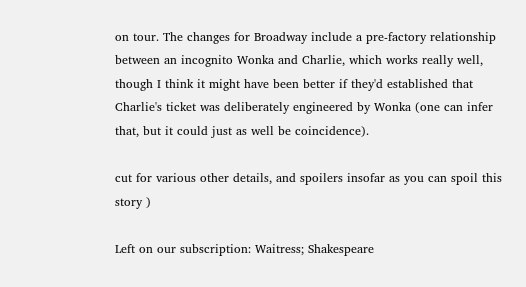on tour. The changes for Broadway include a pre-factory relationship between an incognito Wonka and Charlie, which works really well, though I think it might have been better if they'd established that Charlie's ticket was deliberately engineered by Wonka (one can infer that, but it could just as well be coincidence).

cut for various other details, and spoilers insofar as you can spoil this story )

Left on our subscription: Waitress; Shakespeare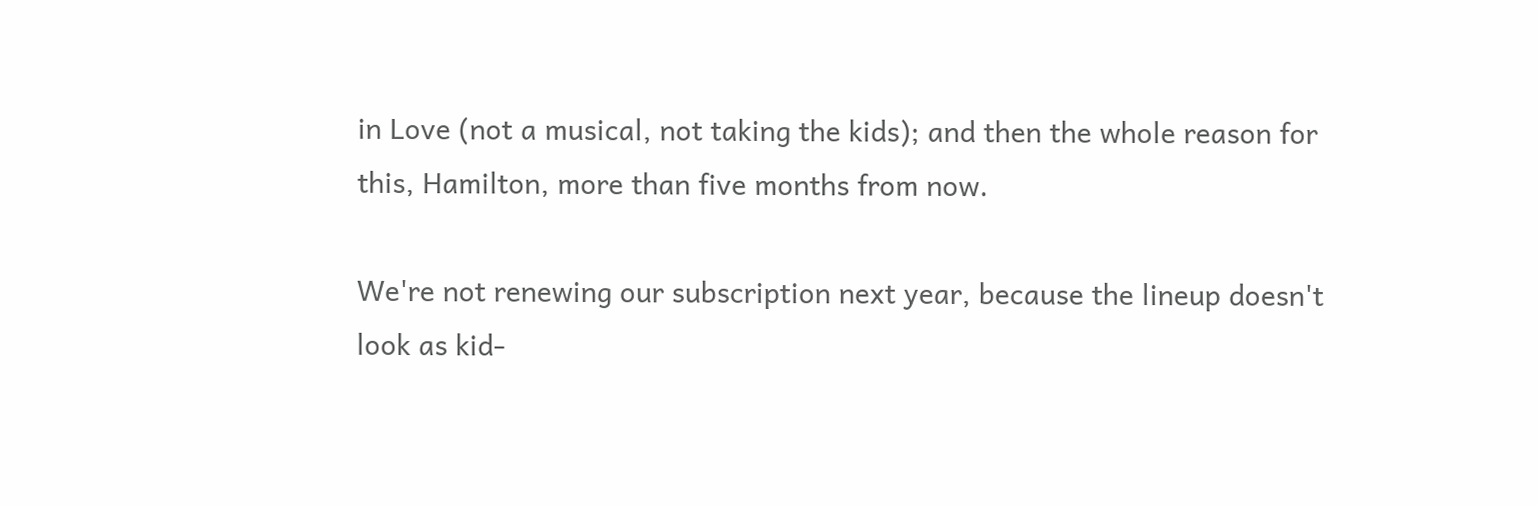in Love (not a musical, not taking the kids); and then the whole reason for this, Hamilton, more than five months from now.

We're not renewing our subscription next year, because the lineup doesn't look as kid-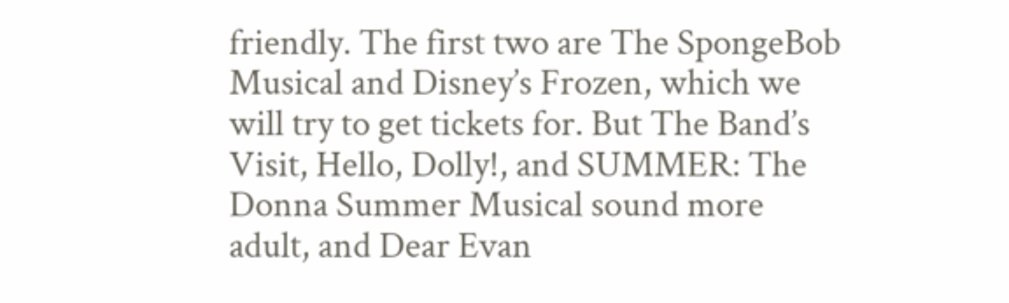friendly. The first two are The SpongeBob Musical and Disney’s Frozen, which we will try to get tickets for. But The Band’s Visit, Hello, Dolly!, and SUMMER: The Donna Summer Musical sound more adult, and Dear Evan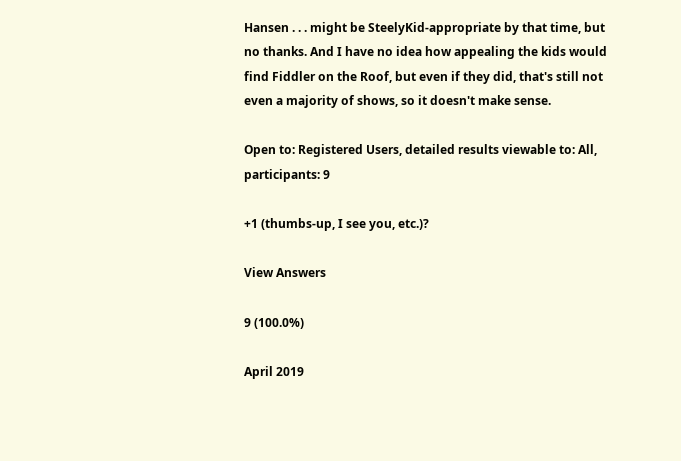Hansen . . . might be SteelyKid-appropriate by that time, but no thanks. And I have no idea how appealing the kids would find Fiddler on the Roof, but even if they did, that's still not even a majority of shows, so it doesn't make sense.

Open to: Registered Users, detailed results viewable to: All, participants: 9

+1 (thumbs-up, I see you, etc.)?

View Answers

9 (100.0%)

April 2019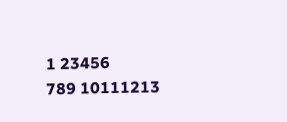1 23456
789 10111213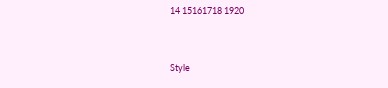14 15161718 1920


Style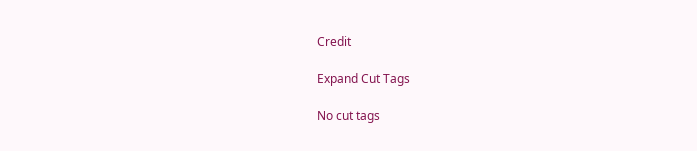Credit

Expand Cut Tags

No cut tags